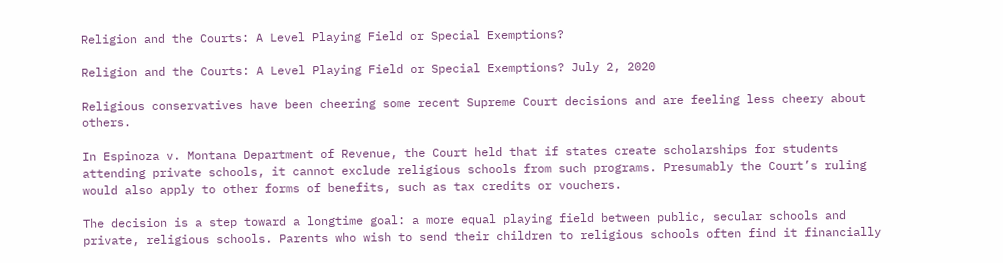Religion and the Courts: A Level Playing Field or Special Exemptions?

Religion and the Courts: A Level Playing Field or Special Exemptions? July 2, 2020

Religious conservatives have been cheering some recent Supreme Court decisions and are feeling less cheery about others.

In Espinoza v. Montana Department of Revenue, the Court held that if states create scholarships for students attending private schools, it cannot exclude religious schools from such programs. Presumably the Court’s ruling would also apply to other forms of benefits, such as tax credits or vouchers.

The decision is a step toward a longtime goal: a more equal playing field between public, secular schools and private, religious schools. Parents who wish to send their children to religious schools often find it financially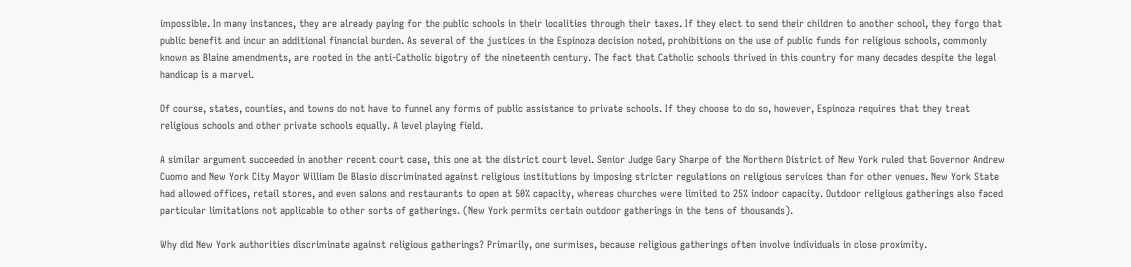impossible. In many instances, they are already paying for the public schools in their localities through their taxes. If they elect to send their children to another school, they forgo that public benefit and incur an additional financial burden. As several of the justices in the Espinoza decision noted, prohibitions on the use of public funds for religious schools, commonly known as Blaine amendments, are rooted in the anti-Catholic bigotry of the nineteenth century. The fact that Catholic schools thrived in this country for many decades despite the legal handicap is a marvel.

Of course, states, counties, and towns do not have to funnel any forms of public assistance to private schools. If they choose to do so, however, Espinoza requires that they treat religious schools and other private schools equally. A level playing field.

A similar argument succeeded in another recent court case, this one at the district court level. Senior Judge Gary Sharpe of the Northern District of New York ruled that Governor Andrew Cuomo and New York City Mayor William De Blasio discriminated against religious institutions by imposing stricter regulations on religious services than for other venues. New York State had allowed offices, retail stores, and even salons and restaurants to open at 50% capacity, whereas churches were limited to 25% indoor capacity. Outdoor religious gatherings also faced particular limitations not applicable to other sorts of gatherings. (New York permits certain outdoor gatherings in the tens of thousands).

Why did New York authorities discriminate against religious gatherings? Primarily, one surmises, because religious gatherings often involve individuals in close proximity.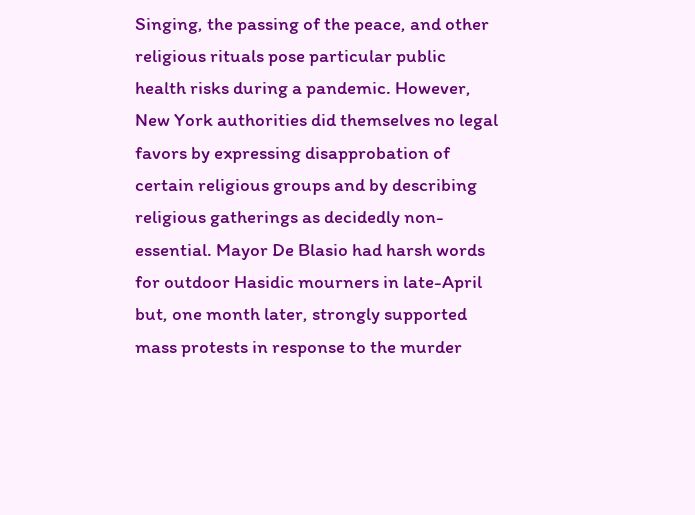Singing, the passing of the peace, and other religious rituals pose particular public health risks during a pandemic. However, New York authorities did themselves no legal favors by expressing disapprobation of certain religious groups and by describing religious gatherings as decidedly non-essential. Mayor De Blasio had harsh words for outdoor Hasidic mourners in late-April but, one month later, strongly supported mass protests in response to the murder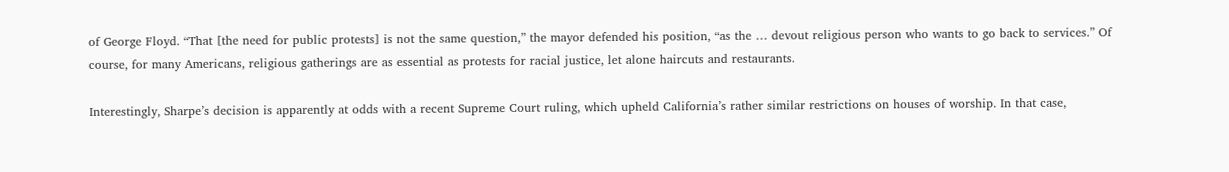of George Floyd. “That [the need for public protests] is not the same question,” the mayor defended his position, “as the … devout religious person who wants to go back to services.” Of course, for many Americans, religious gatherings are as essential as protests for racial justice, let alone haircuts and restaurants.

Interestingly, Sharpe’s decision is apparently at odds with a recent Supreme Court ruling, which upheld California’s rather similar restrictions on houses of worship. In that case,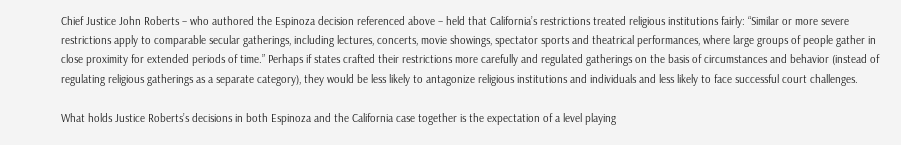Chief Justice John Roberts – who authored the Espinoza decision referenced above – held that California’s restrictions treated religious institutions fairly: “Similar or more severe restrictions apply to comparable secular gatherings, including lectures, concerts, movie showings, spectator sports and theatrical performances, where large groups of people gather in close proximity for extended periods of time.” Perhaps if states crafted their restrictions more carefully and regulated gatherings on the basis of circumstances and behavior (instead of regulating religious gatherings as a separate category), they would be less likely to antagonize religious institutions and individuals and less likely to face successful court challenges.

What holds Justice Roberts’s decisions in both Espinoza and the California case together is the expectation of a level playing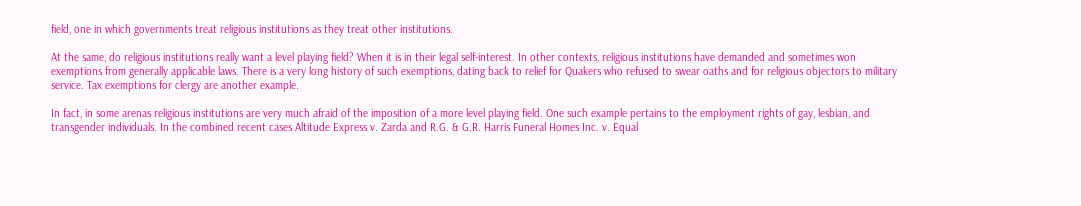field, one in which governments treat religious institutions as they treat other institutions.

At the same, do religious institutions really want a level playing field? When it is in their legal self-interest. In other contexts, religious institutions have demanded and sometimes won exemptions from generally applicable laws. There is a very long history of such exemptions, dating back to relief for Quakers who refused to swear oaths and for religious objectors to military service. Tax exemptions for clergy are another example.

In fact, in some arenas religious institutions are very much afraid of the imposition of a more level playing field. One such example pertains to the employment rights of gay, lesbian, and transgender individuals. In the combined recent cases Altitude Express v. Zarda and R.G. & G.R. Harris Funeral Homes Inc. v. Equal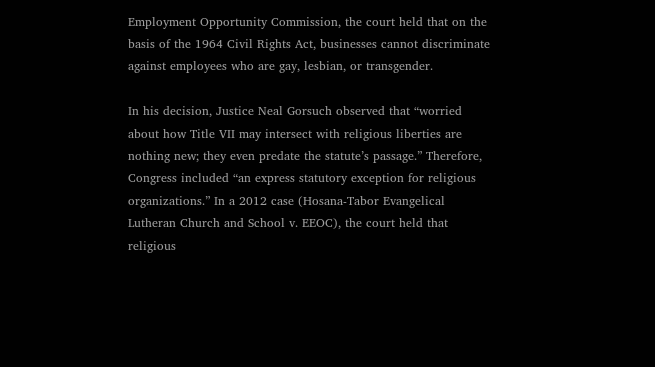Employment Opportunity Commission, the court held that on the basis of the 1964 Civil Rights Act, businesses cannot discriminate against employees who are gay, lesbian, or transgender.

In his decision, Justice Neal Gorsuch observed that “worried about how Title VII may intersect with religious liberties are nothing new; they even predate the statute’s passage.” Therefore, Congress included “an express statutory exception for religious organizations.” In a 2012 case (Hosana-Tabor Evangelical Lutheran Church and School v. EEOC), the court held that religious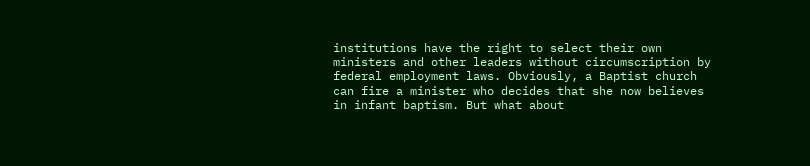institutions have the right to select their own ministers and other leaders without circumscription by federal employment laws. Obviously, a Baptist church can fire a minister who decides that she now believes in infant baptism. But what about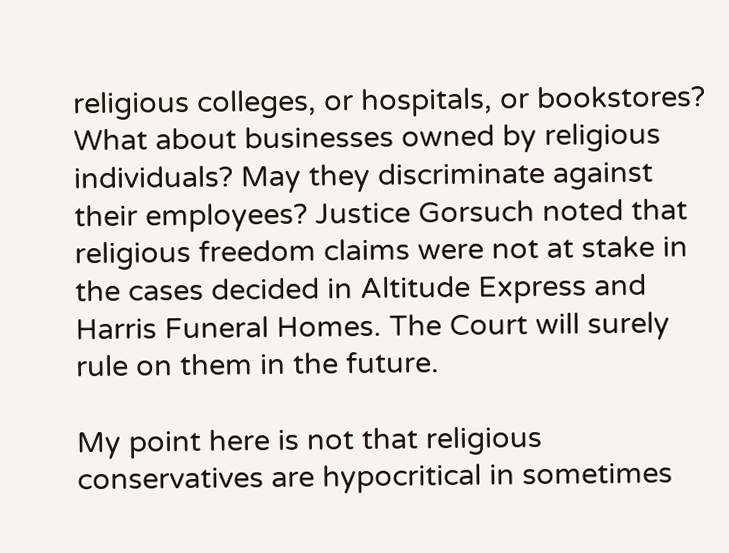religious colleges, or hospitals, or bookstores? What about businesses owned by religious individuals? May they discriminate against their employees? Justice Gorsuch noted that religious freedom claims were not at stake in the cases decided in Altitude Express and Harris Funeral Homes. The Court will surely rule on them in the future.

My point here is not that religious conservatives are hypocritical in sometimes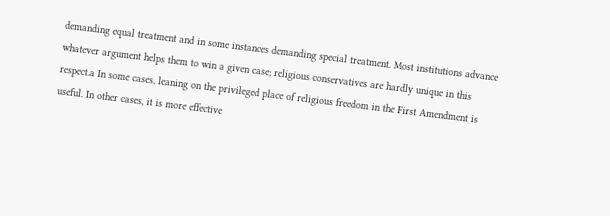demanding equal treatment and in some instances demanding special treatment. Most institutions advance whatever argument helps them to win a given case; religious conservatives are hardly unique in this respect.a In some cases, leaning on the privileged place of religious freedom in the First Amendment is useful. In other cases, it is more effective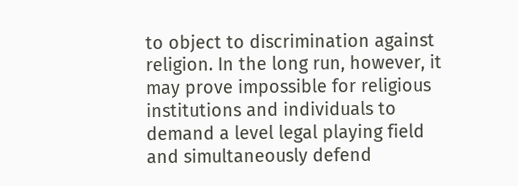to object to discrimination against religion. In the long run, however, it may prove impossible for religious institutions and individuals to demand a level legal playing field and simultaneously defend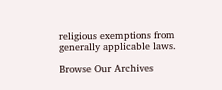religious exemptions from generally applicable laws.

Browse Our Archives